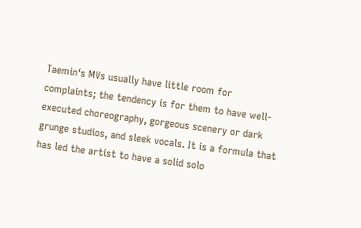Taemin‘s MVs usually have little room for complaints; the tendency is for them to have well-executed choreography, gorgeous scenery or dark grunge studios, and sleek vocals. It is a formula that has led the artist to have a solid solo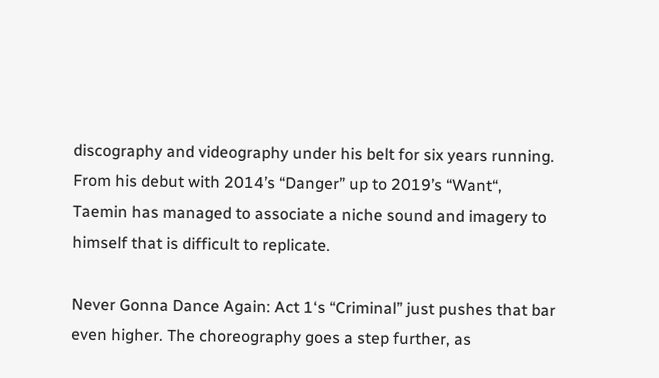discography and videography under his belt for six years running. From his debut with 2014’s “Danger” up to 2019’s “Want“, Taemin has managed to associate a niche sound and imagery to himself that is difficult to replicate.

Never Gonna Dance Again: Act 1‘s “Criminal” just pushes that bar even higher. The choreography goes a step further, as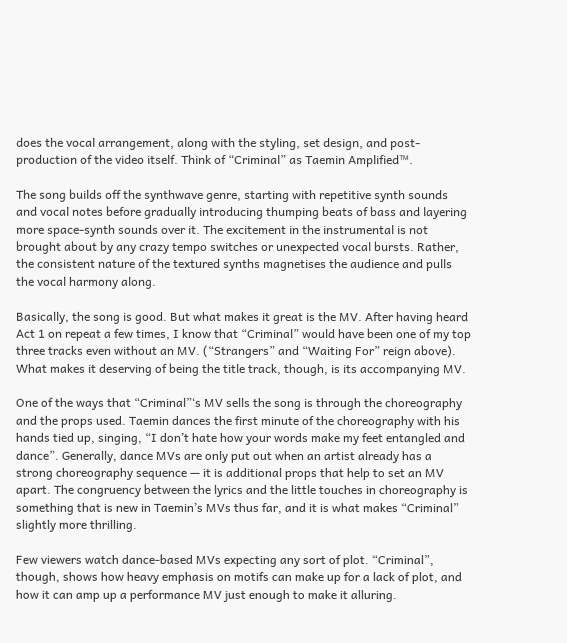does the vocal arrangement, along with the styling, set design, and post-production of the video itself. Think of “Criminal” as Taemin Amplified™.

The song builds off the synthwave genre, starting with repetitive synth sounds and vocal notes before gradually introducing thumping beats of bass and layering more space-synth sounds over it. The excitement in the instrumental is not brought about by any crazy tempo switches or unexpected vocal bursts. Rather, the consistent nature of the textured synths magnetises the audience and pulls the vocal harmony along.

Basically, the song is good. But what makes it great is the MV. After having heard Act 1 on repeat a few times, I know that “Criminal” would have been one of my top three tracks even without an MV. (“Strangers” and “Waiting For” reign above). What makes it deserving of being the title track, though, is its accompanying MV.

One of the ways that “Criminal”‘s MV sells the song is through the choreography and the props used. Taemin dances the first minute of the choreography with his hands tied up, singing, “I don’t hate how your words make my feet entangled and dance”. Generally, dance MVs are only put out when an artist already has a strong choreography sequence — it is additional props that help to set an MV apart. The congruency between the lyrics and the little touches in choreography is something that is new in Taemin’s MVs thus far, and it is what makes “Criminal” slightly more thrilling.

Few viewers watch dance-based MVs expecting any sort of plot. “Criminal”, though, shows how heavy emphasis on motifs can make up for a lack of plot, and how it can amp up a performance MV just enough to make it alluring.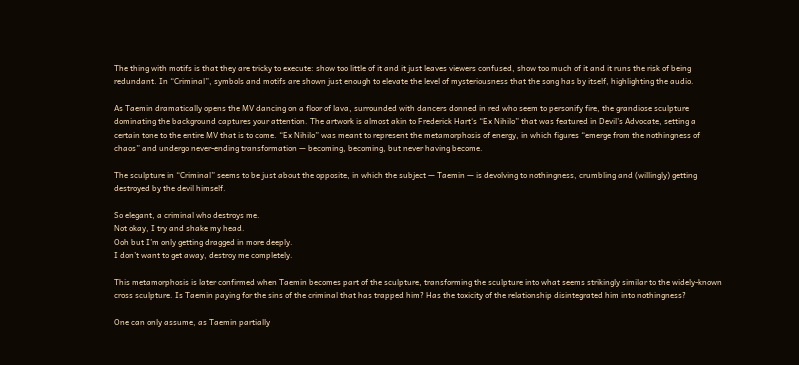The thing with motifs is that they are tricky to execute: show too little of it and it just leaves viewers confused, show too much of it and it runs the risk of being redundant. In “Criminal”, symbols and motifs are shown just enough to elevate the level of mysteriousness that the song has by itself, highlighting the audio.

As Taemin dramatically opens the MV dancing on a floor of lava, surrounded with dancers donned in red who seem to personify fire, the grandiose sculpture dominating the background captures your attention. The artwork is almost akin to Frederick Hart‘s “Ex Nihilo” that was featured in Devil’s Advocate, setting a certain tone to the entire MV that is to come. “Ex Nihilo” was meant to represent the metamorphosis of energy, in which figures “emerge from the nothingness of chaos” and undergo never-ending transformation — becoming, becoming, but never having become.

The sculpture in “Criminal” seems to be just about the opposite, in which the subject — Taemin — is devolving to nothingness, crumbling and (willingly) getting destroyed by the devil himself.

So elegant, a criminal who destroys me.
Not okay, I try and shake my head.
Ooh but I’m only getting dragged in more deeply.
I don’t want to get away, destroy me completely.

This metamorphosis is later confirmed when Taemin becomes part of the sculpture, transforming the sculpture into what seems strikingly similar to the widely-known cross sculpture. Is Taemin paying for the sins of the criminal that has trapped him? Has the toxicity of the relationship disintegrated him into nothingness?

One can only assume, as Taemin partially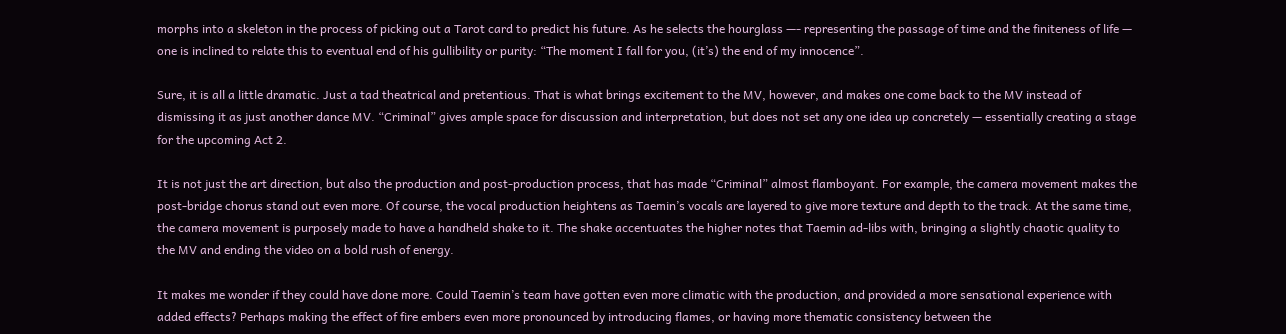morphs into a skeleton in the process of picking out a Tarot card to predict his future. As he selects the hourglass —- representing the passage of time and the finiteness of life — one is inclined to relate this to eventual end of his gullibility or purity: “The moment I fall for you, (it’s) the end of my innocence”.

Sure, it is all a little dramatic. Just a tad theatrical and pretentious. That is what brings excitement to the MV, however, and makes one come back to the MV instead of dismissing it as just another dance MV. “Criminal” gives ample space for discussion and interpretation, but does not set any one idea up concretely — essentially creating a stage for the upcoming Act 2.

It is not just the art direction, but also the production and post-production process, that has made “Criminal” almost flamboyant. For example, the camera movement makes the post-bridge chorus stand out even more. Of course, the vocal production heightens as Taemin’s vocals are layered to give more texture and depth to the track. At the same time, the camera movement is purposely made to have a handheld shake to it. The shake accentuates the higher notes that Taemin ad-libs with, bringing a slightly chaotic quality to the MV and ending the video on a bold rush of energy.

It makes me wonder if they could have done more. Could Taemin’s team have gotten even more climatic with the production, and provided a more sensational experience with added effects? Perhaps making the effect of fire embers even more pronounced by introducing flames, or having more thematic consistency between the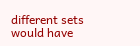different sets would have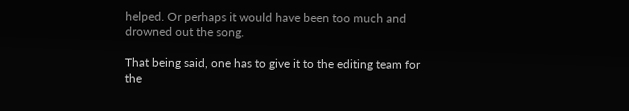helped. Or perhaps it would have been too much and drowned out the song.

That being said, one has to give it to the editing team for the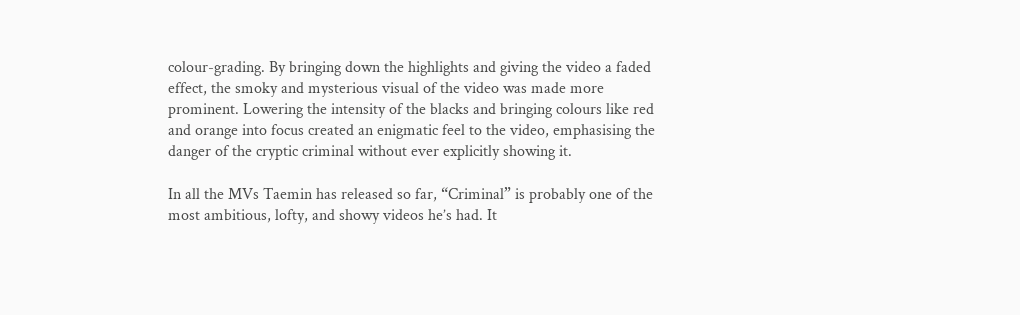colour-grading. By bringing down the highlights and giving the video a faded effect, the smoky and mysterious visual of the video was made more prominent. Lowering the intensity of the blacks and bringing colours like red and orange into focus created an enigmatic feel to the video, emphasising the danger of the cryptic criminal without ever explicitly showing it.

In all the MVs Taemin has released so far, “Criminal” is probably one of the most ambitious, lofty, and showy videos he’s had. It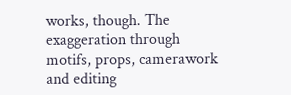works, though. The exaggeration through motifs, props, camerawork and editing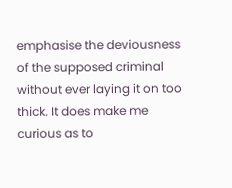emphasise the deviousness of the supposed criminal without ever laying it on too thick. It does make me curious as to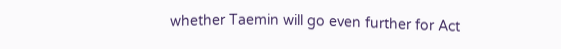whether Taemin will go even further for Act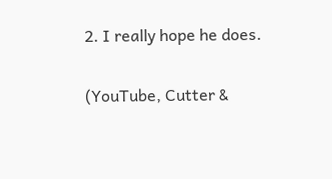2. I really hope he does.

(YouTube, Cutter &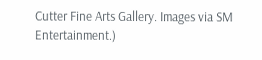Cutter Fine Arts Gallery. Images via SM Entertainment.)